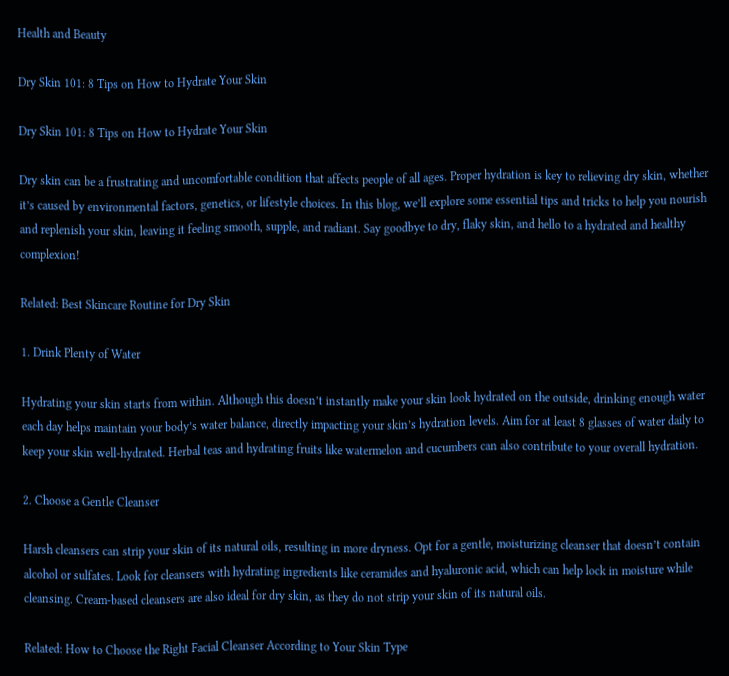Health and Beauty

Dry Skin 101: 8 Tips on How to Hydrate Your Skin

Dry Skin 101: 8 Tips on How to Hydrate Your Skin

Dry skin can be a frustrating and uncomfortable condition that affects people of all ages. Proper hydration is key to relieving dry skin, whether it’s caused by environmental factors, genetics, or lifestyle choices. In this blog, we’ll explore some essential tips and tricks to help you nourish and replenish your skin, leaving it feeling smooth, supple, and radiant. Say goodbye to dry, flaky skin, and hello to a hydrated and healthy complexion!

Related: Best Skincare Routine for Dry Skin

1. Drink Plenty of Water

Hydrating your skin starts from within. Although this doesn’t instantly make your skin look hydrated on the outside, drinking enough water each day helps maintain your body’s water balance, directly impacting your skin’s hydration levels. Aim for at least 8 glasses of water daily to keep your skin well-hydrated. Herbal teas and hydrating fruits like watermelon and cucumbers can also contribute to your overall hydration.

2. Choose a Gentle Cleanser

Harsh cleansers can strip your skin of its natural oils, resulting in more dryness. Opt for a gentle, moisturizing cleanser that doesn’t contain alcohol or sulfates. Look for cleansers with hydrating ingredients like ceramides and hyaluronic acid, which can help lock in moisture while cleansing. Cream-based cleansers are also ideal for dry skin, as they do not strip your skin of its natural oils.

Related: How to Choose the Right Facial Cleanser According to Your Skin Type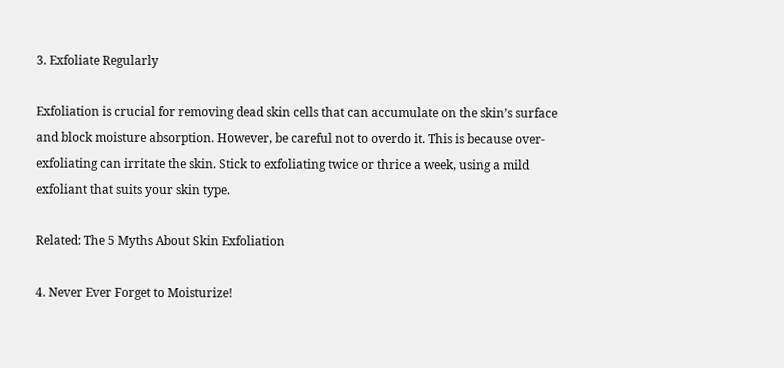3. Exfoliate Regularly

Exfoliation is crucial for removing dead skin cells that can accumulate on the skin’s surface and block moisture absorption. However, be careful not to overdo it. This is because over-exfoliating can irritate the skin. Stick to exfoliating twice or thrice a week, using a mild exfoliant that suits your skin type.

Related: The 5 Myths About Skin Exfoliation

4. Never Ever Forget to Moisturize!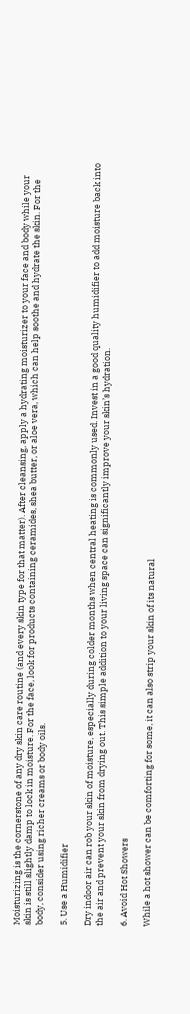Moisturizing is the cornerstone of any dry skin care routine (and every skin type for that matter). After cleansing, apply a hydrating moisturizer to your face and body while your skin is still slightly damp to lock in moisture. For the face, look for products containing ceramides, shea butter, or aloe vera, which can help soothe and hydrate the skin. For the body, consider using richer creams or body oils.

5. Use a Humidifier

Dry indoor air can rob your skin of moisture, especially during colder months when central heating is commonly used. Invest in a good quality humidifier to add moisture back into the air and prevent your skin from drying out. This simple addition to your living space can significantly improve your skin’s hydration.

6. Avoid Hot Showers

While a hot shower can be comforting for some, it can also strip your skin of its natural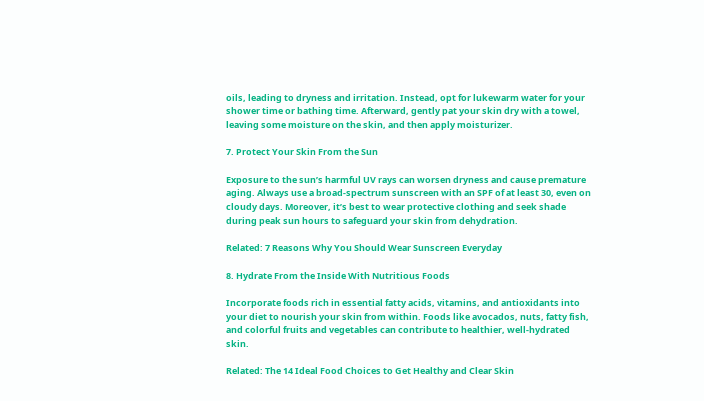oils, leading to dryness and irritation. Instead, opt for lukewarm water for your shower time or bathing time. Afterward, gently pat your skin dry with a towel, leaving some moisture on the skin, and then apply moisturizer.

7. Protect Your Skin From the Sun

Exposure to the sun’s harmful UV rays can worsen dryness and cause premature aging. Always use a broad-spectrum sunscreen with an SPF of at least 30, even on cloudy days. Moreover, it’s best to wear protective clothing and seek shade during peak sun hours to safeguard your skin from dehydration.

Related: 7 Reasons Why You Should Wear Sunscreen Everyday

8. Hydrate From the Inside With Nutritious Foods

Incorporate foods rich in essential fatty acids, vitamins, and antioxidants into your diet to nourish your skin from within. Foods like avocados, nuts, fatty fish, and colorful fruits and vegetables can contribute to healthier, well-hydrated skin.

Related: The 14 Ideal Food Choices to Get Healthy and Clear Skin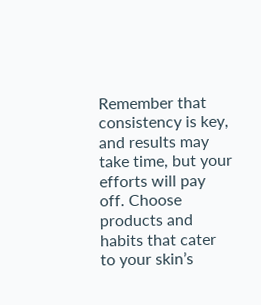Remember that consistency is key, and results may take time, but your efforts will pay off. Choose products and habits that cater to your skin’s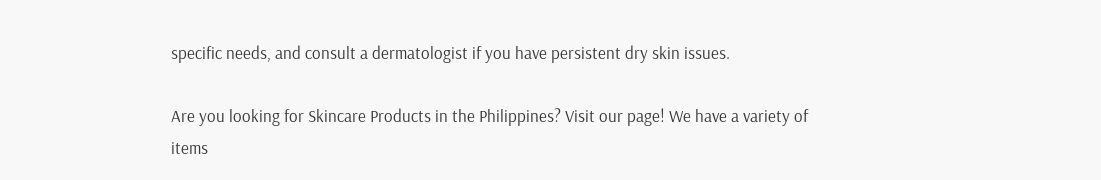specific needs, and consult a dermatologist if you have persistent dry skin issues.

Are you looking for Skincare Products in the Philippines? Visit our page! We have a variety of items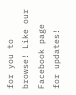for you to browse! Like our Facebook page for updates!